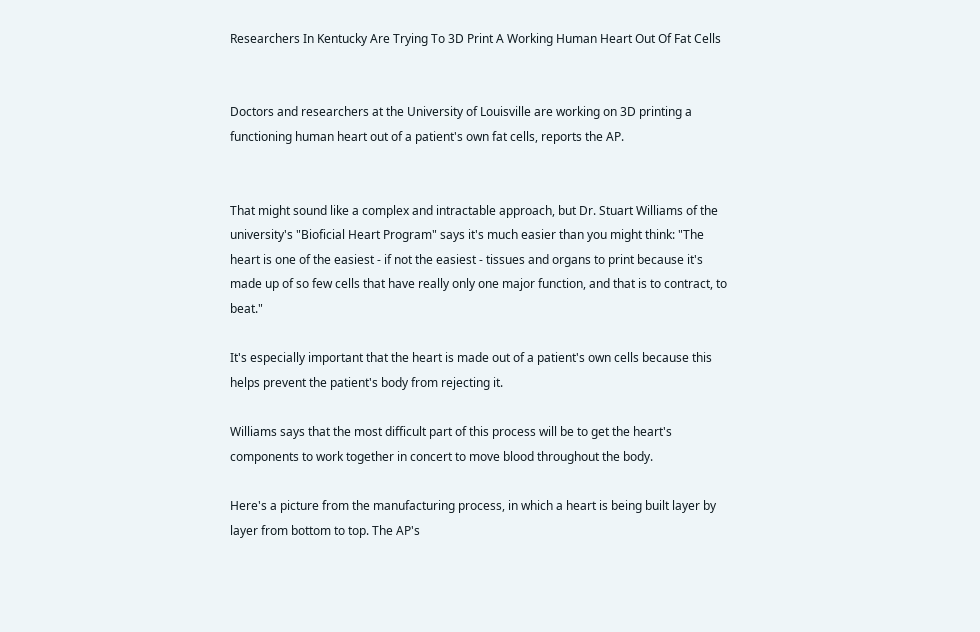Researchers In Kentucky Are Trying To 3D Print A Working Human Heart Out Of Fat Cells


Doctors and researchers at the University of Louisville are working on 3D printing a functioning human heart out of a patient's own fat cells, reports the AP.


That might sound like a complex and intractable approach, but Dr. Stuart Williams of the university's "Bioficial Heart Program" says it's much easier than you might think: "The heart is one of the easiest - if not the easiest - tissues and organs to print because it's made up of so few cells that have really only one major function, and that is to contract, to beat."

It's especially important that the heart is made out of a patient's own cells because this helps prevent the patient's body from rejecting it.

Williams says that the most difficult part of this process will be to get the heart's components to work together in concert to move blood throughout the body.

Here's a picture from the manufacturing process, in which a heart is being built layer by layer from bottom to top. The AP's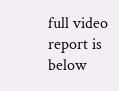full video report is below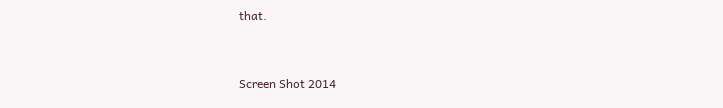that.


Screen Shot 2014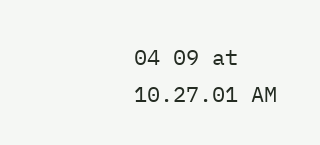04 09 at 10.27.01 AM